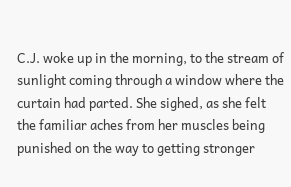C.J. woke up in the morning, to the stream of sunlight coming through a window where the curtain had parted. She sighed, as she felt the familiar aches from her muscles being punished on the way to getting stronger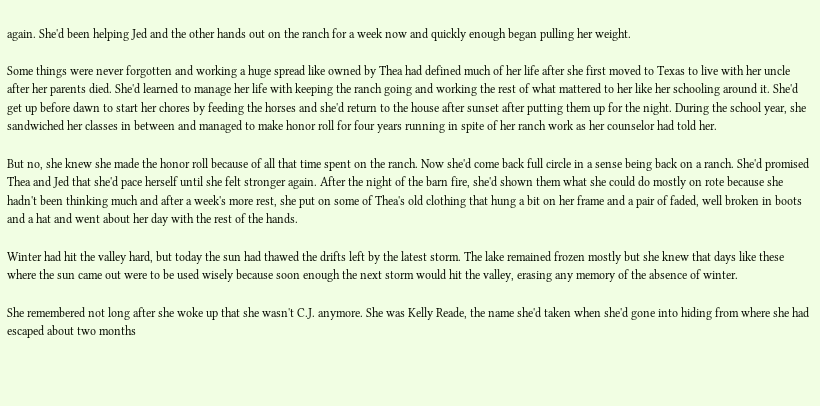again. She'd been helping Jed and the other hands out on the ranch for a week now and quickly enough began pulling her weight.

Some things were never forgotten and working a huge spread like owned by Thea had defined much of her life after she first moved to Texas to live with her uncle after her parents died. She'd learned to manage her life with keeping the ranch going and working the rest of what mattered to her like her schooling around it. She'd get up before dawn to start her chores by feeding the horses and she'd return to the house after sunset after putting them up for the night. During the school year, she sandwiched her classes in between and managed to make honor roll for four years running in spite of her ranch work as her counselor had told her.

But no, she knew she made the honor roll because of all that time spent on the ranch. Now she'd come back full circle in a sense being back on a ranch. She'd promised Thea and Jed that she'd pace herself until she felt stronger again. After the night of the barn fire, she'd shown them what she could do mostly on rote because she hadn't been thinking much and after a week's more rest, she put on some of Thea's old clothing that hung a bit on her frame and a pair of faded, well broken in boots and a hat and went about her day with the rest of the hands.

Winter had hit the valley hard, but today the sun had thawed the drifts left by the latest storm. The lake remained frozen mostly but she knew that days like these where the sun came out were to be used wisely because soon enough the next storm would hit the valley, erasing any memory of the absence of winter.

She remembered not long after she woke up that she wasn't C.J. anymore. She was Kelly Reade, the name she'd taken when she'd gone into hiding from where she had escaped about two months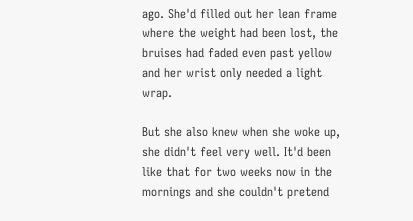ago. She'd filled out her lean frame where the weight had been lost, the bruises had faded even past yellow and her wrist only needed a light wrap.

But she also knew when she woke up, she didn't feel very well. It'd been like that for two weeks now in the mornings and she couldn't pretend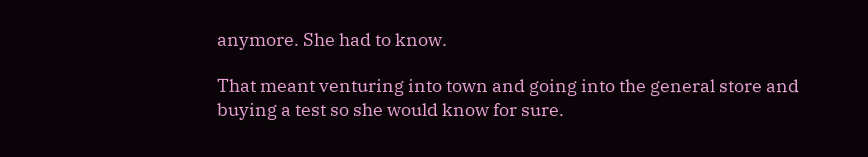anymore. She had to know.

That meant venturing into town and going into the general store and buying a test so she would know for sure.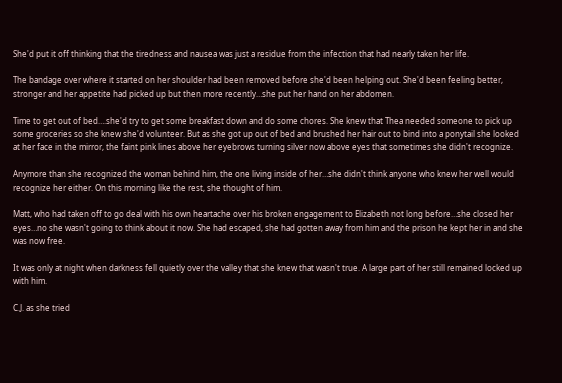She'd put it off thinking that the tiredness and nausea was just a residue from the infection that had nearly taken her life.

The bandage over where it started on her shoulder had been removed before she'd been helping out. She'd been feeling better, stronger and her appetite had picked up but then more recently…she put her hand on her abdomen.

Time to get out of bed….she'd try to get some breakfast down and do some chores. She knew that Thea needed someone to pick up some groceries so she knew she'd volunteer. But as she got up out of bed and brushed her hair out to bind into a ponytail she looked at her face in the mirror, the faint pink lines above her eyebrows turning silver now above eyes that sometimes she didn't recognize.

Anymore than she recognized the woman behind him, the one living inside of her…she didn't think anyone who knew her well would recognize her either. On this morning like the rest, she thought of him.

Matt, who had taken off to go deal with his own heartache over his broken engagement to Elizabeth not long before…she closed her eyes…no she wasn't going to think about it now. She had escaped, she had gotten away from him and the prison he kept her in and she was now free.

It was only at night when darkness fell quietly over the valley that she knew that wasn't true. A large part of her still remained locked up with him.

C.J. as she tried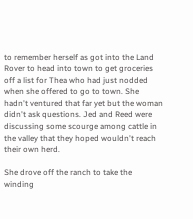to remember herself as got into the Land Rover to head into town to get groceries off a list for Thea who had just nodded when she offered to go to town. She hadn't ventured that far yet but the woman didn't ask questions. Jed and Reed were discussing some scourge among cattle in the valley that they hoped wouldn't reach their own herd.

She drove off the ranch to take the winding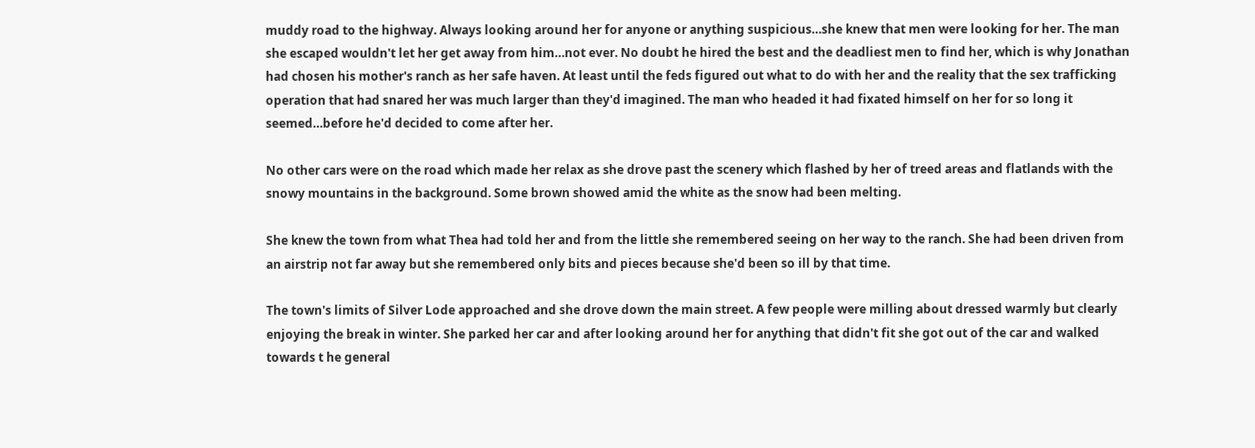muddy road to the highway. Always looking around her for anyone or anything suspicious…she knew that men were looking for her. The man she escaped wouldn't let her get away from him…not ever. No doubt he hired the best and the deadliest men to find her, which is why Jonathan had chosen his mother's ranch as her safe haven. At least until the feds figured out what to do with her and the reality that the sex trafficking operation that had snared her was much larger than they'd imagined. The man who headed it had fixated himself on her for so long it seemed…before he'd decided to come after her.

No other cars were on the road which made her relax as she drove past the scenery which flashed by her of treed areas and flatlands with the snowy mountains in the background. Some brown showed amid the white as the snow had been melting.

She knew the town from what Thea had told her and from the little she remembered seeing on her way to the ranch. She had been driven from an airstrip not far away but she remembered only bits and pieces because she'd been so ill by that time.

The town's limits of Silver Lode approached and she drove down the main street. A few people were milling about dressed warmly but clearly enjoying the break in winter. She parked her car and after looking around her for anything that didn't fit she got out of the car and walked towards t he general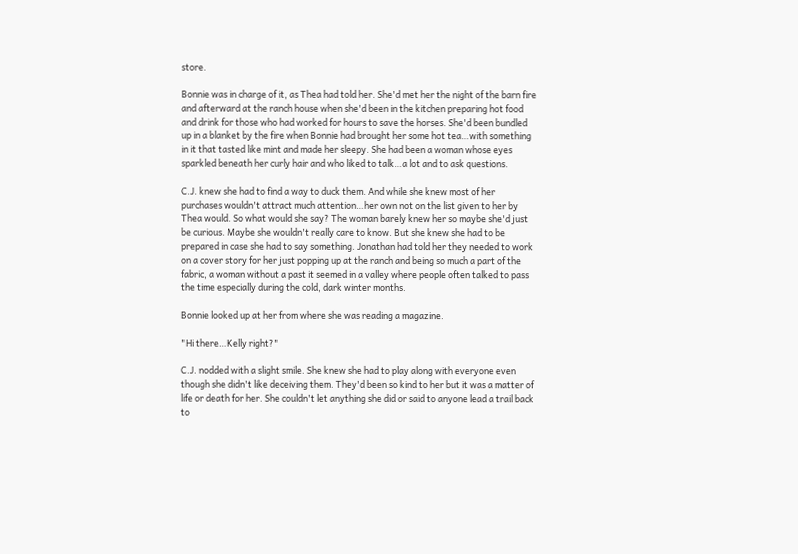store.

Bonnie was in charge of it, as Thea had told her. She'd met her the night of the barn fire and afterward at the ranch house when she'd been in the kitchen preparing hot food and drink for those who had worked for hours to save the horses. She'd been bundled up in a blanket by the fire when Bonnie had brought her some hot tea…with something in it that tasted like mint and made her sleepy. She had been a woman whose eyes sparkled beneath her curly hair and who liked to talk…a lot and to ask questions.

C.J. knew she had to find a way to duck them. And while she knew most of her purchases wouldn't attract much attention…her own not on the list given to her by Thea would. So what would she say? The woman barely knew her so maybe she'd just be curious. Maybe she wouldn't really care to know. But she knew she had to be prepared in case she had to say something. Jonathan had told her they needed to work on a cover story for her just popping up at the ranch and being so much a part of the fabric, a woman without a past it seemed in a valley where people often talked to pass the time especially during the cold, dark winter months.

Bonnie looked up at her from where she was reading a magazine.

"Hi there…Kelly right?"

C.J. nodded with a slight smile. She knew she had to play along with everyone even though she didn't like deceiving them. They'd been so kind to her but it was a matter of life or death for her. She couldn't let anything she did or said to anyone lead a trail back to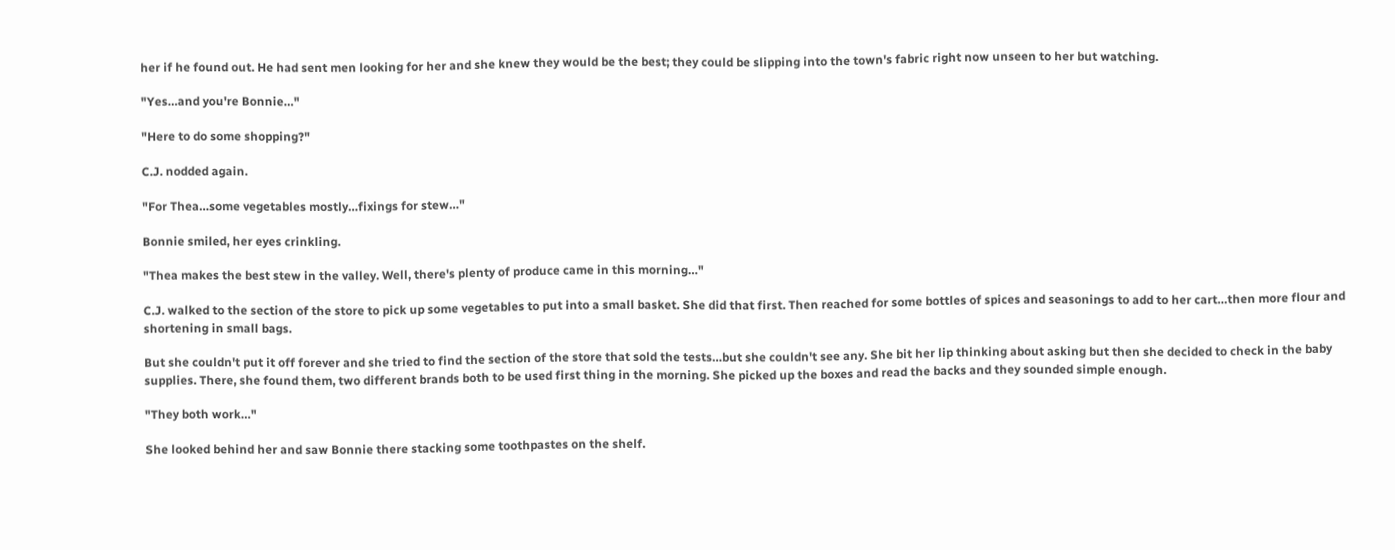her if he found out. He had sent men looking for her and she knew they would be the best; they could be slipping into the town's fabric right now unseen to her but watching.

"Yes…and you're Bonnie…"

"Here to do some shopping?"

C.J. nodded again.

"For Thea…some vegetables mostly…fixings for stew…"

Bonnie smiled, her eyes crinkling.

"Thea makes the best stew in the valley. Well, there's plenty of produce came in this morning…"

C.J. walked to the section of the store to pick up some vegetables to put into a small basket. She did that first. Then reached for some bottles of spices and seasonings to add to her cart…then more flour and shortening in small bags.

But she couldn't put it off forever and she tried to find the section of the store that sold the tests…but she couldn't see any. She bit her lip thinking about asking but then she decided to check in the baby supplies. There, she found them, two different brands both to be used first thing in the morning. She picked up the boxes and read the backs and they sounded simple enough.

"They both work…"

She looked behind her and saw Bonnie there stacking some toothpastes on the shelf.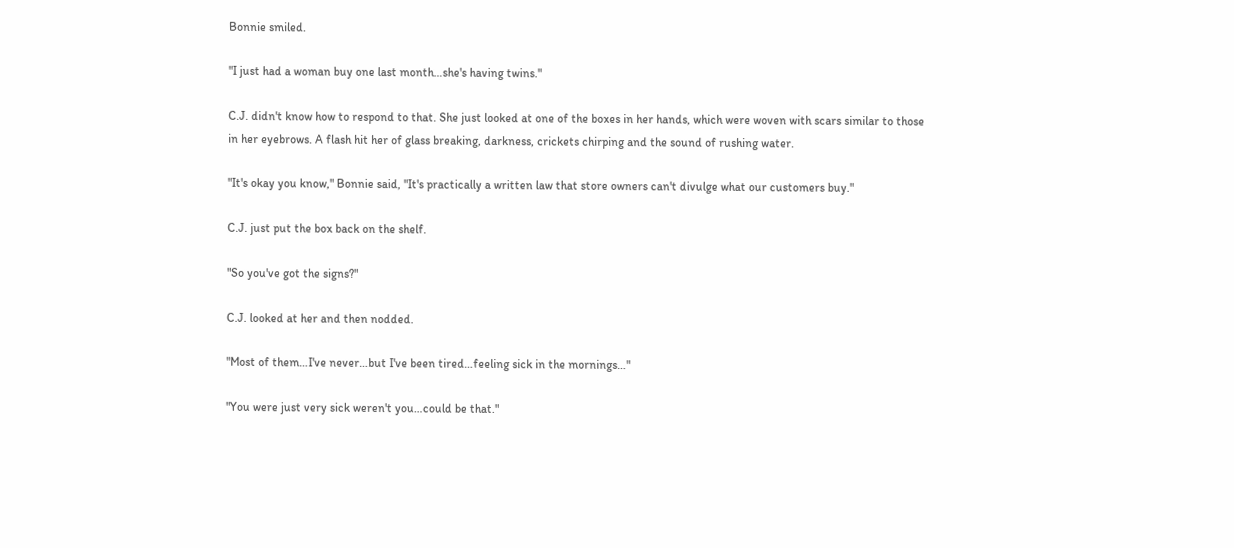Bonnie smiled.

"I just had a woman buy one last month…she's having twins."

C.J. didn't know how to respond to that. She just looked at one of the boxes in her hands, which were woven with scars similar to those in her eyebrows. A flash hit her of glass breaking, darkness, crickets chirping and the sound of rushing water.

"It's okay you know," Bonnie said, "It's practically a written law that store owners can't divulge what our customers buy."

C.J. just put the box back on the shelf.

"So you've got the signs?"

C.J. looked at her and then nodded.

"Most of them…I've never…but I've been tired…feeling sick in the mornings…"

"You were just very sick weren't you…could be that."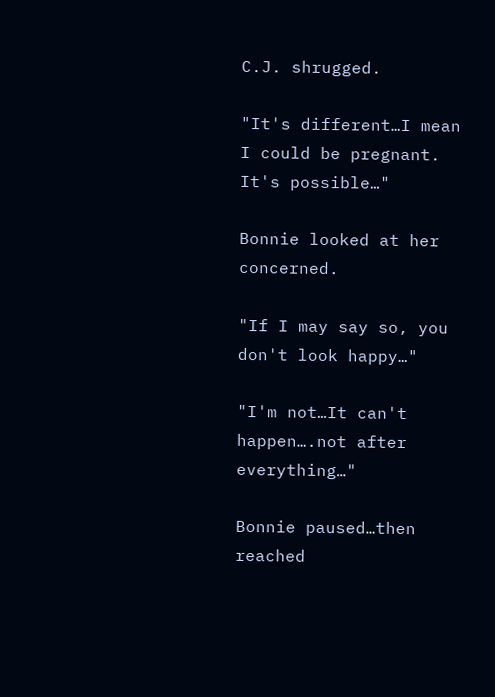C.J. shrugged.

"It's different…I mean I could be pregnant. It's possible…"

Bonnie looked at her concerned.

"If I may say so, you don't look happy…"

"I'm not…It can't happen….not after everything…"

Bonnie paused…then reached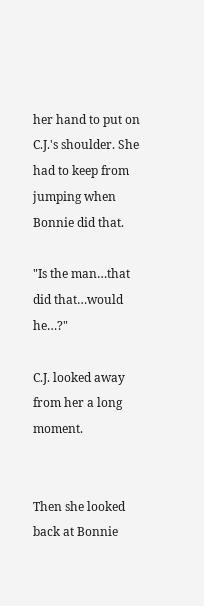her hand to put on C.J.'s shoulder. She had to keep from jumping when Bonnie did that.

"Is the man…that did that…would he…?"

C.J. looked away from her a long moment.


Then she looked back at Bonnie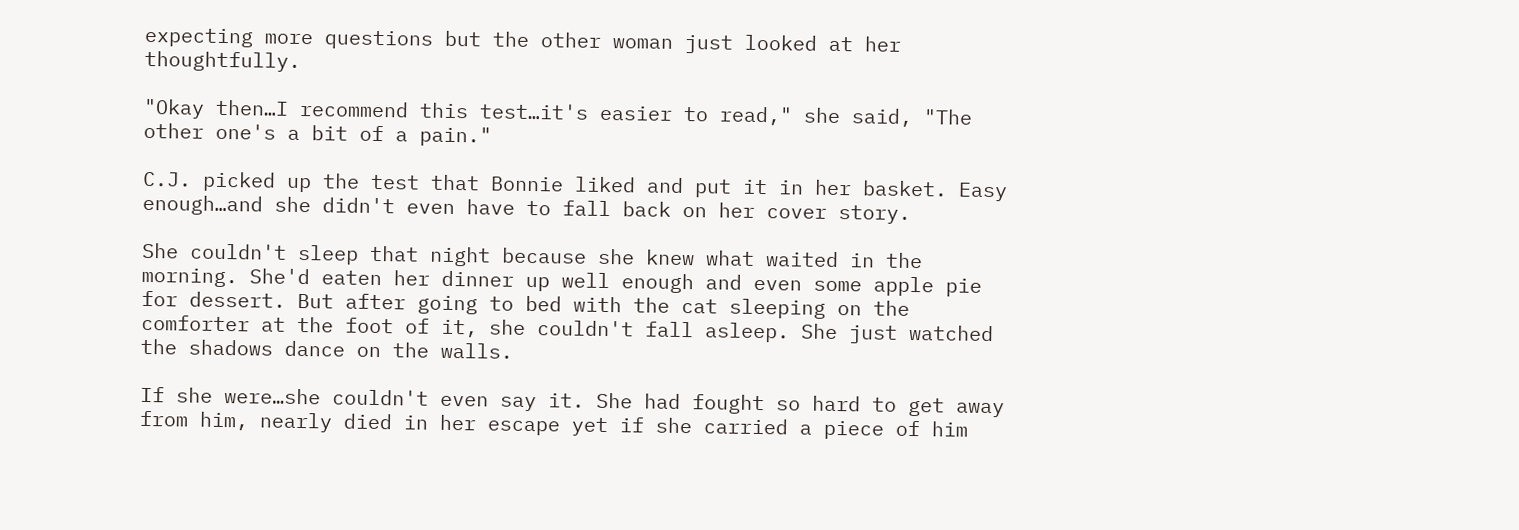expecting more questions but the other woman just looked at her thoughtfully.

"Okay then…I recommend this test…it's easier to read," she said, "The other one's a bit of a pain."

C.J. picked up the test that Bonnie liked and put it in her basket. Easy enough…and she didn't even have to fall back on her cover story.

She couldn't sleep that night because she knew what waited in the morning. She'd eaten her dinner up well enough and even some apple pie for dessert. But after going to bed with the cat sleeping on the comforter at the foot of it, she couldn't fall asleep. She just watched the shadows dance on the walls.

If she were…she couldn't even say it. She had fought so hard to get away from him, nearly died in her escape yet if she carried a piece of him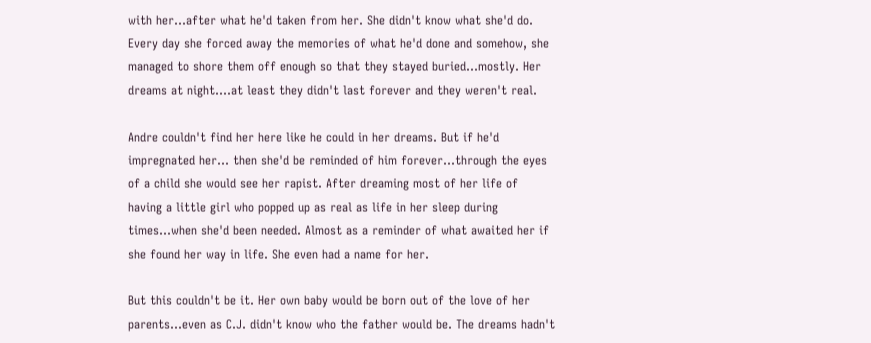with her…after what he'd taken from her. She didn't know what she'd do. Every day she forced away the memories of what he'd done and somehow, she managed to shore them off enough so that they stayed buried…mostly. Her dreams at night….at least they didn't last forever and they weren't real.

Andre couldn't find her here like he could in her dreams. But if he'd impregnated her… then she'd be reminded of him forever…through the eyes of a child she would see her rapist. After dreaming most of her life of having a little girl who popped up as real as life in her sleep during times…when she'd been needed. Almost as a reminder of what awaited her if she found her way in life. She even had a name for her.

But this couldn't be it. Her own baby would be born out of the love of her parents…even as C.J. didn't know who the father would be. The dreams hadn't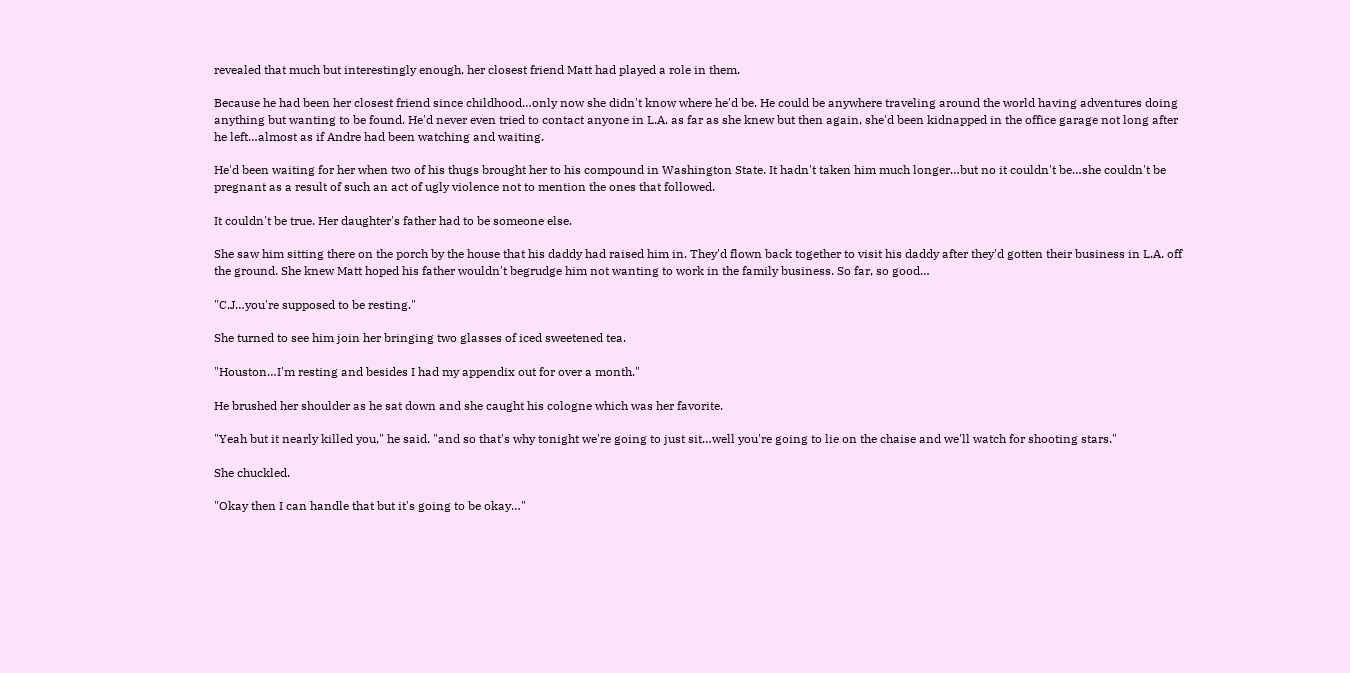revealed that much but interestingly enough, her closest friend Matt had played a role in them.

Because he had been her closest friend since childhood…only now she didn't know where he'd be. He could be anywhere traveling around the world having adventures doing anything but wanting to be found. He'd never even tried to contact anyone in L.A. as far as she knew but then again, she'd been kidnapped in the office garage not long after he left…almost as if Andre had been watching and waiting.

He'd been waiting for her when two of his thugs brought her to his compound in Washington State. It hadn't taken him much longer…but no it couldn't be…she couldn't be pregnant as a result of such an act of ugly violence not to mention the ones that followed.

It couldn't be true. Her daughter's father had to be someone else.

She saw him sitting there on the porch by the house that his daddy had raised him in. They'd flown back together to visit his daddy after they'd gotten their business in L.A. off the ground. She knew Matt hoped his father wouldn't begrudge him not wanting to work in the family business. So far, so good…

"C.J…you're supposed to be resting."

She turned to see him join her bringing two glasses of iced sweetened tea.

"Houston…I'm resting and besides I had my appendix out for over a month."

He brushed her shoulder as he sat down and she caught his cologne which was her favorite.

"Yeah but it nearly killed you," he said, "and so that's why tonight we're going to just sit…well you're going to lie on the chaise and we'll watch for shooting stars."

She chuckled.

"Okay then I can handle that but it's going to be okay…"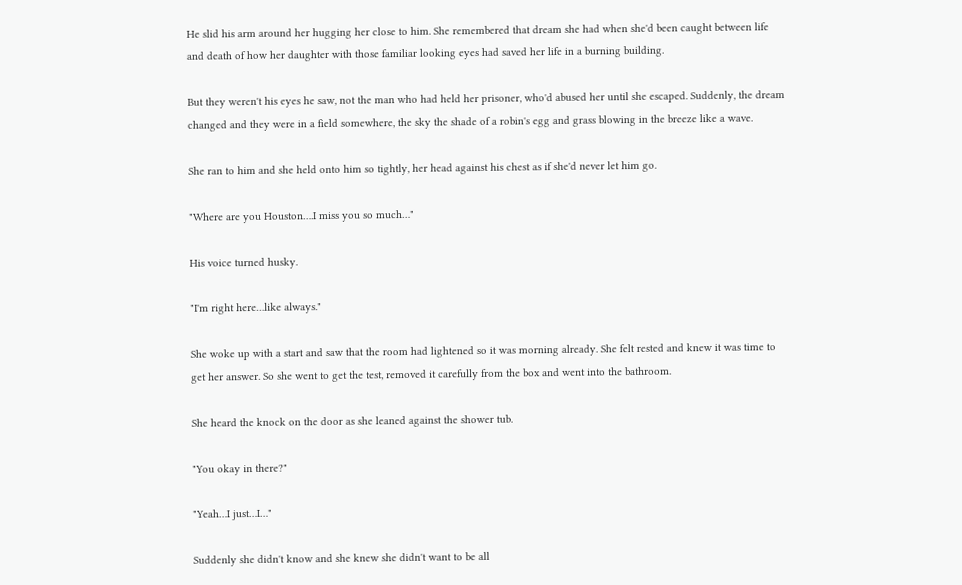He slid his arm around her hugging her close to him. She remembered that dream she had when she'd been caught between life and death of how her daughter with those familiar looking eyes had saved her life in a burning building.

But they weren't his eyes he saw, not the man who had held her prisoner, who'd abused her until she escaped. Suddenly, the dream changed and they were in a field somewhere, the sky the shade of a robin's egg and grass blowing in the breeze like a wave.

She ran to him and she held onto him so tightly, her head against his chest as if she'd never let him go.

"Where are you Houston….I miss you so much…"

His voice turned husky.

"I'm right here…like always."

She woke up with a start and saw that the room had lightened so it was morning already. She felt rested and knew it was time to get her answer. So she went to get the test, removed it carefully from the box and went into the bathroom.

She heard the knock on the door as she leaned against the shower tub.

"You okay in there?"

"Yeah…I just…I…"

Suddenly she didn't know and she knew she didn't want to be all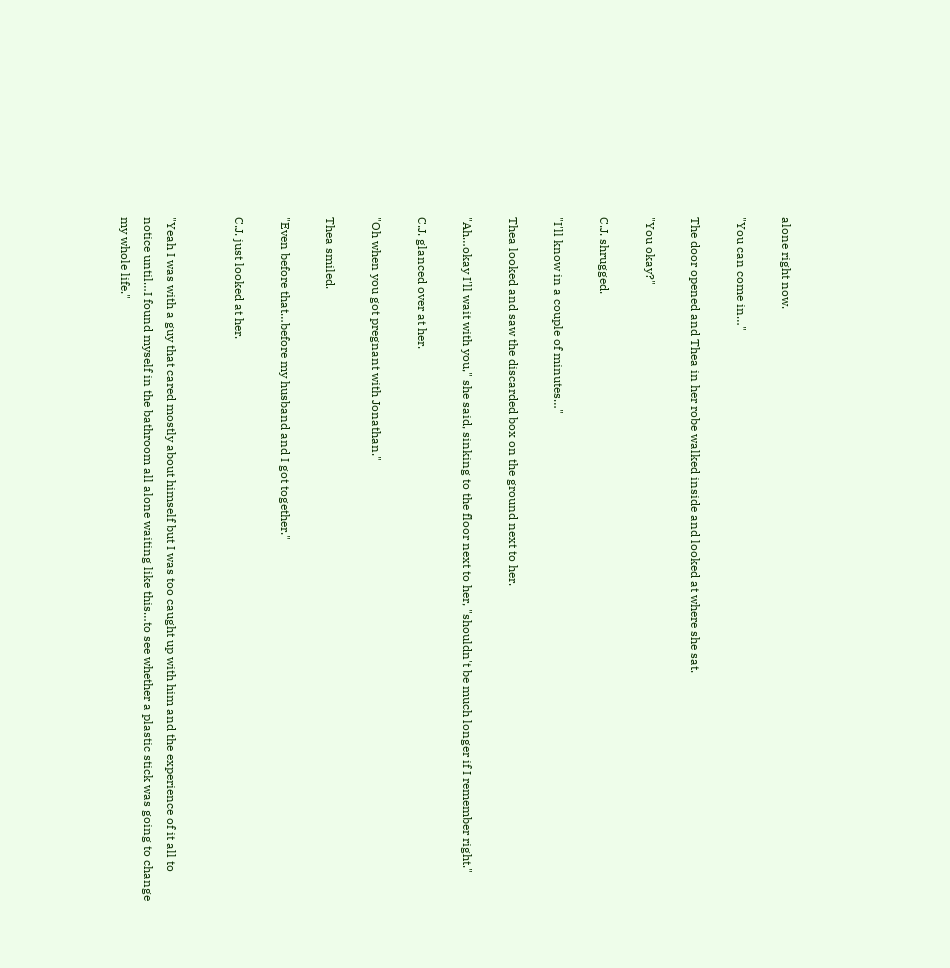alone right now.

"You can come in…"

The door opened and Thea in her robe walked inside and looked at where she sat.

"You okay?"

C.J. shrugged.

"I'll know in a couple of minutes…"

Thea looked and saw the discarded box on the ground next to her.

"Ah…okay I'll wait with you," she said, sinking to the floor next to her, "shouldn't be much longer if I remember right."

C.J. glanced over at her.

"Oh when you got pregnant with Jonathan."

Thea smiled.

"Even before that…before my husband and I got together."

C.J. just looked at her.


"Yeah I was with a guy that cared mostly about himself but I was too caught up with him and the experience of it all to notice until…I found myself in the bathroom all alone waiting like this…to see whether a plastic stick was going to change my whole life."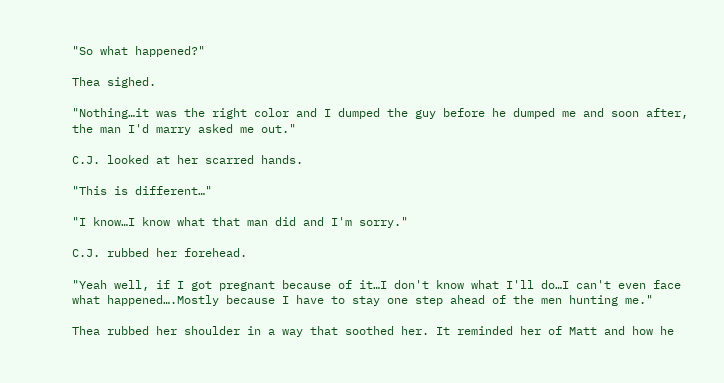"So what happened?"

Thea sighed.

"Nothing…it was the right color and I dumped the guy before he dumped me and soon after, the man I'd marry asked me out."

C.J. looked at her scarred hands.

"This is different…"

"I know…I know what that man did and I'm sorry."

C.J. rubbed her forehead.

"Yeah well, if I got pregnant because of it…I don't know what I'll do…I can't even face what happened….Mostly because I have to stay one step ahead of the men hunting me."

Thea rubbed her shoulder in a way that soothed her. It reminded her of Matt and how he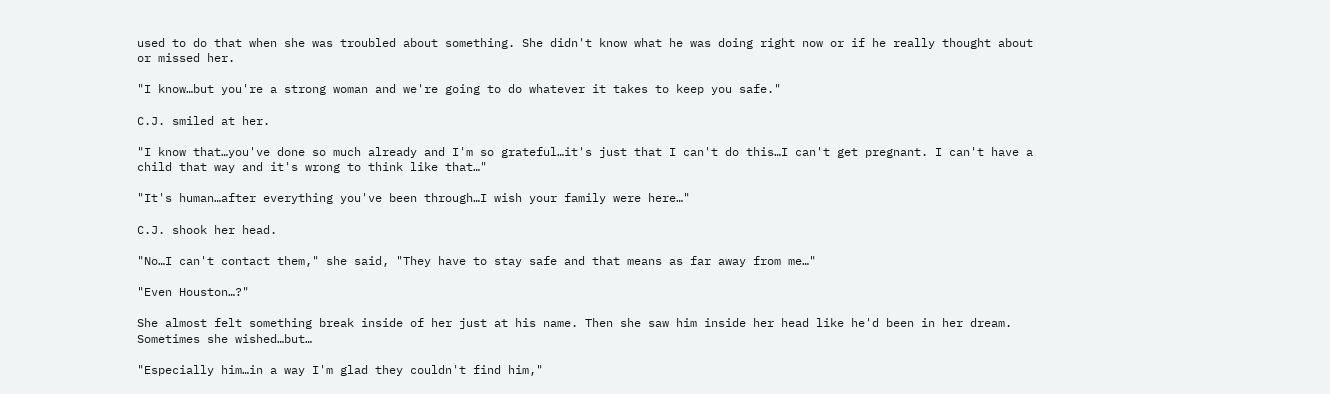used to do that when she was troubled about something. She didn't know what he was doing right now or if he really thought about or missed her.

"I know…but you're a strong woman and we're going to do whatever it takes to keep you safe."

C.J. smiled at her.

"I know that…you've done so much already and I'm so grateful…it's just that I can't do this…I can't get pregnant. I can't have a child that way and it's wrong to think like that…"

"It's human…after everything you've been through…I wish your family were here…"

C.J. shook her head.

"No…I can't contact them," she said, "They have to stay safe and that means as far away from me…"

"Even Houston…?"

She almost felt something break inside of her just at his name. Then she saw him inside her head like he'd been in her dream. Sometimes she wished…but…

"Especially him…in a way I'm glad they couldn't find him,"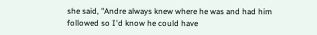she said, "Andre always knew where he was and had him followed so I'd know he could have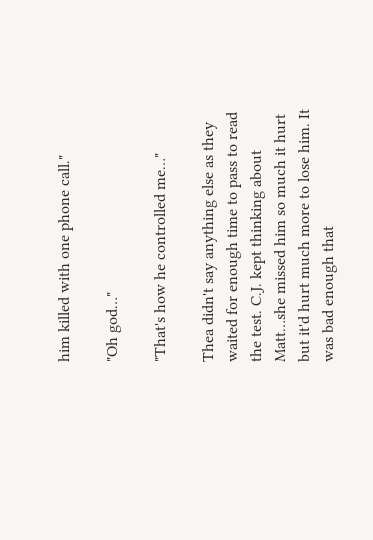him killed with one phone call."

"Oh god…"

"That's how he controlled me…"

Thea didn't say anything else as they waited for enough time to pass to read the test. C.J. kept thinking about Matt…she missed him so much it hurt but it'd hurt much more to lose him. It was bad enough that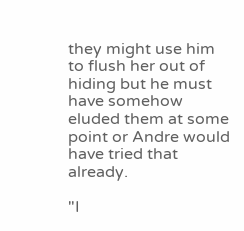they might use him to flush her out of hiding but he must have somehow eluded them at some point or Andre would have tried that already.

"I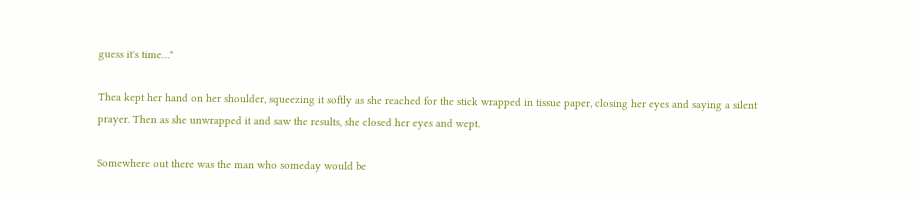guess it's time…"

Thea kept her hand on her shoulder, squeezing it softly as she reached for the stick wrapped in tissue paper, closing her eyes and saying a silent prayer. Then as she unwrapped it and saw the results, she closed her eyes and wept.

Somewhere out there was the man who someday would be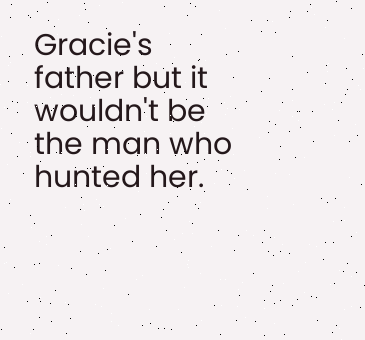Gracie's father but it wouldn't be the man who hunted her.